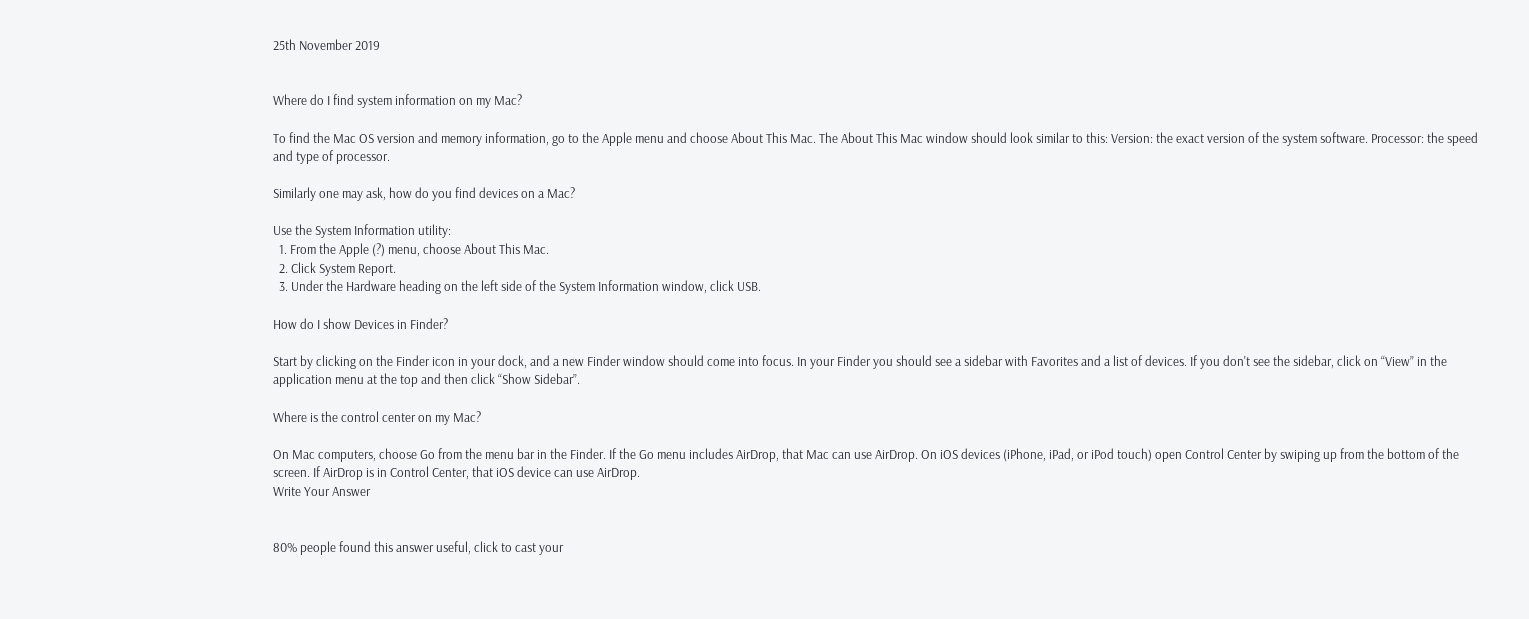25th November 2019


Where do I find system information on my Mac?

To find the Mac OS version and memory information, go to the Apple menu and choose About This Mac. The About This Mac window should look similar to this: Version: the exact version of the system software. Processor: the speed and type of processor.

Similarly one may ask, how do you find devices on a Mac?

Use the System Information utility:
  1. From the Apple (?) menu, choose About This Mac.
  2. Click System Report.
  3. Under the Hardware heading on the left side of the System Information window, click USB.

How do I show Devices in Finder?

Start by clicking on the Finder icon in your dock, and a new Finder window should come into focus. In your Finder you should see a sidebar with Favorites and a list of devices. If you don't see the sidebar, click on “View” in the application menu at the top and then click “Show Sidebar”.

Where is the control center on my Mac?

On Mac computers, choose Go from the menu bar in the Finder. If the Go menu includes AirDrop, that Mac can use AirDrop. On iOS devices (iPhone, iPad, or iPod touch) open Control Center by swiping up from the bottom of the screen. If AirDrop is in Control Center, that iOS device can use AirDrop.
Write Your Answer


80% people found this answer useful, click to cast your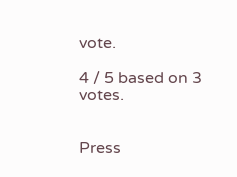vote.

4 / 5 based on 3 votes.


Press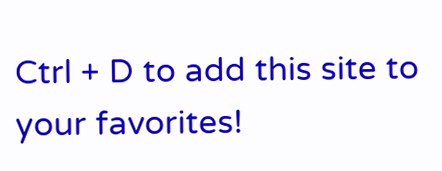Ctrl + D to add this site to your favorites!